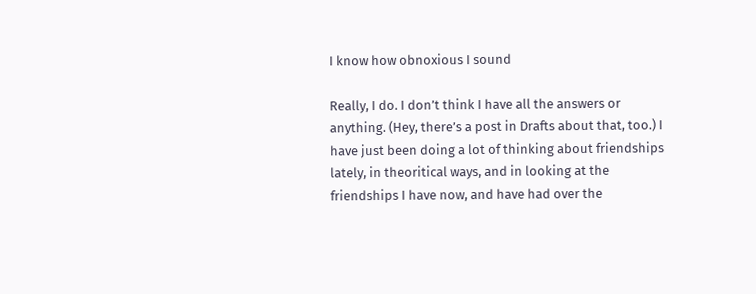I know how obnoxious I sound

Really, I do. I don’t think I have all the answers or anything. (Hey, there’s a post in Drafts about that, too.) I have just been doing a lot of thinking about friendships lately, in theoritical ways, and in looking at the friendships I have now, and have had over the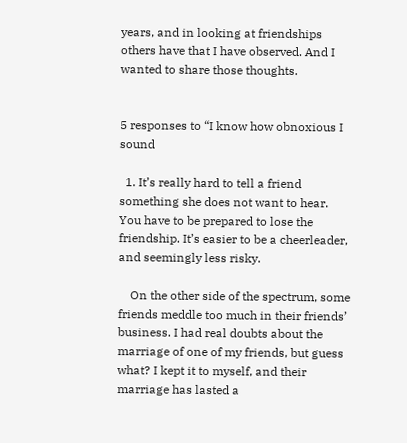years, and in looking at friendships others have that I have observed. And I wanted to share those thoughts.


5 responses to “I know how obnoxious I sound

  1. It’s really hard to tell a friend something she does not want to hear. You have to be prepared to lose the friendship. It’s easier to be a cheerleader, and seemingly less risky.

    On the other side of the spectrum, some friends meddle too much in their friends’ business. I had real doubts about the marriage of one of my friends, but guess what? I kept it to myself, and their marriage has lasted a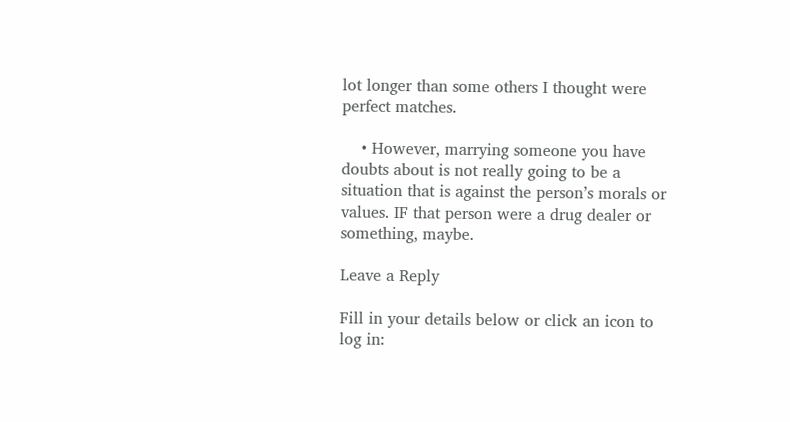lot longer than some others I thought were perfect matches.

    • However, marrying someone you have doubts about is not really going to be a situation that is against the person’s morals or values. IF that person were a drug dealer or something, maybe.

Leave a Reply

Fill in your details below or click an icon to log in: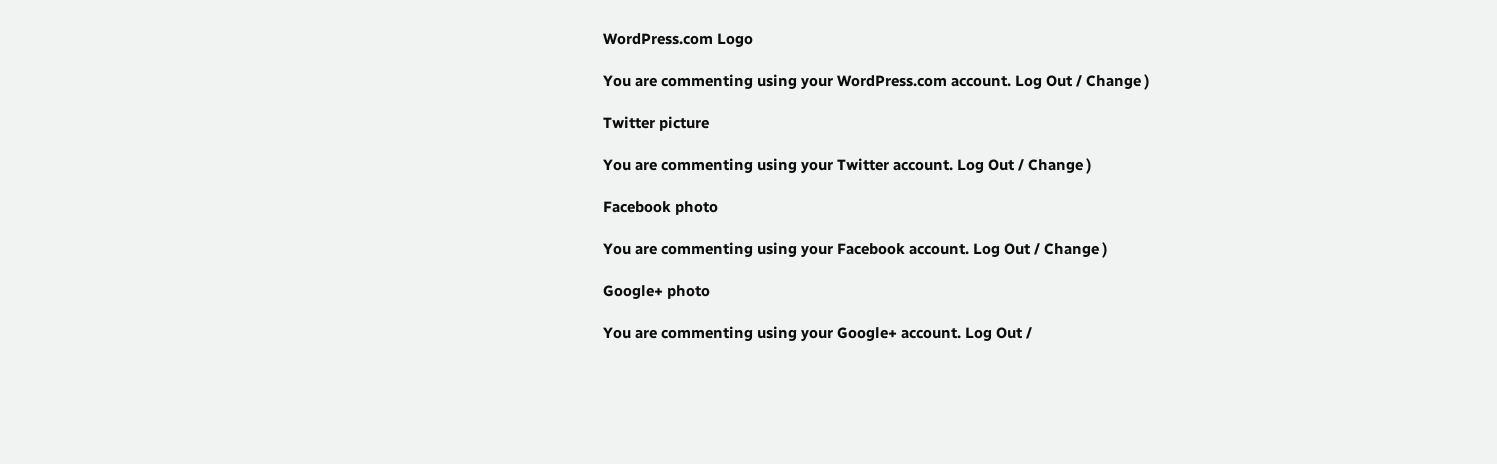WordPress.com Logo

You are commenting using your WordPress.com account. Log Out / Change )

Twitter picture

You are commenting using your Twitter account. Log Out / Change )

Facebook photo

You are commenting using your Facebook account. Log Out / Change )

Google+ photo

You are commenting using your Google+ account. Log Out /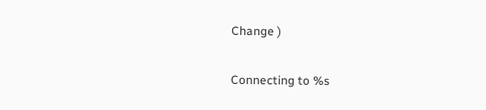Change )

Connecting to %s